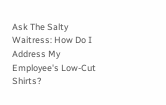Ask The Salty Waitress: How Do I Address My Employee's Low-Cut Shirts?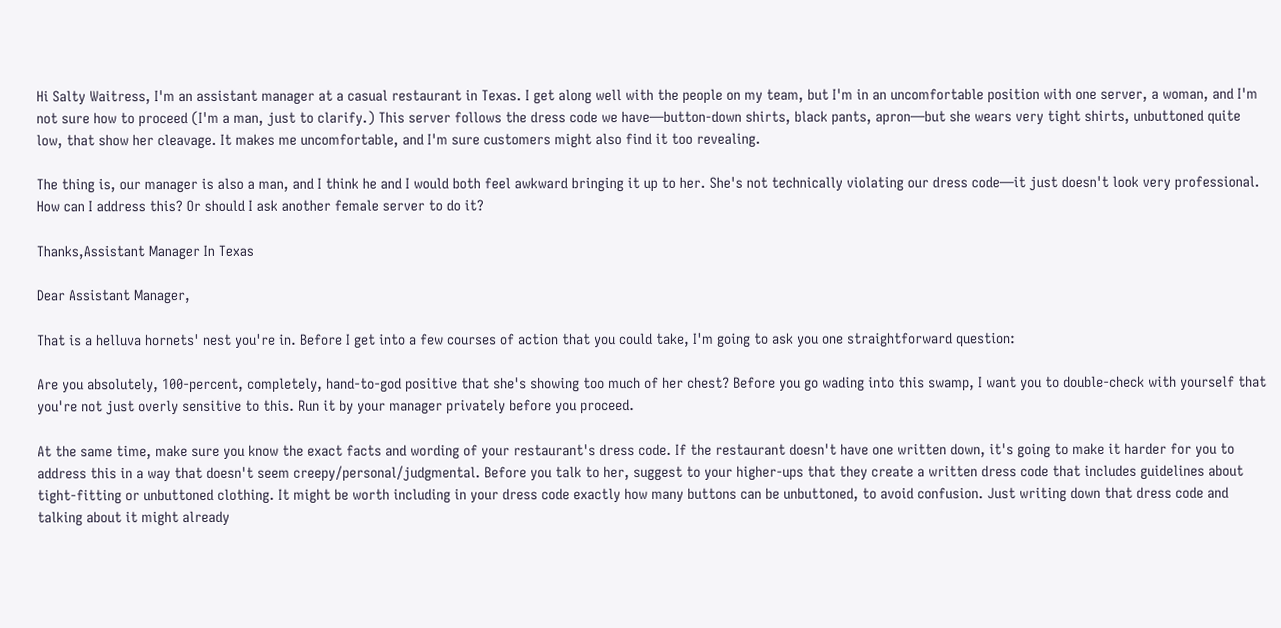Hi Salty Waitress, I'm an assistant manager at a casual restaurant in Texas. I get along well with the people on my team, but I'm in an uncomfortable position with one server, a woman, and I'm not sure how to proceed (I'm a man, just to clarify.) This server follows the dress code we have—button-down shirts, black pants, apron—but she wears very tight shirts, unbuttoned quite low, that show her cleavage. It makes me uncomfortable, and I'm sure customers might also find it too revealing.

The thing is, our manager is also a man, and I think he and I would both feel awkward bringing it up to her. She's not technically violating our dress code—it just doesn't look very professional. How can I address this? Or should I ask another female server to do it?

Thanks,Assistant Manager In Texas

Dear Assistant Manager,

That is a helluva hornets' nest you're in. Before I get into a few courses of action that you could take, I'm going to ask you one straightforward question:

Are you absolutely, 100-percent, completely, hand-to-god positive that she's showing too much of her chest? Before you go wading into this swamp, I want you to double-check with yourself that you're not just overly sensitive to this. Run it by your manager privately before you proceed.

At the same time, make sure you know the exact facts and wording of your restaurant's dress code. If the restaurant doesn't have one written down, it's going to make it harder for you to address this in a way that doesn't seem creepy/personal/judgmental. Before you talk to her, suggest to your higher-ups that they create a written dress code that includes guidelines about tight-fitting or unbuttoned clothing. It might be worth including in your dress code exactly how many buttons can be unbuttoned, to avoid confusion. Just writing down that dress code and talking about it might already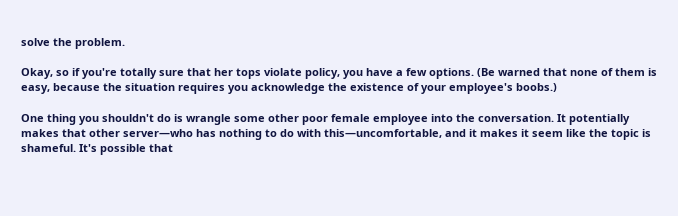solve the problem.

Okay, so if you're totally sure that her tops violate policy, you have a few options. (Be warned that none of them is easy, because the situation requires you acknowledge the existence of your employee's boobs.)

One thing you shouldn't do is wrangle some other poor female employee into the conversation. It potentially makes that other server—who has nothing to do with this—uncomfortable, and it makes it seem like the topic is shameful. It's possible that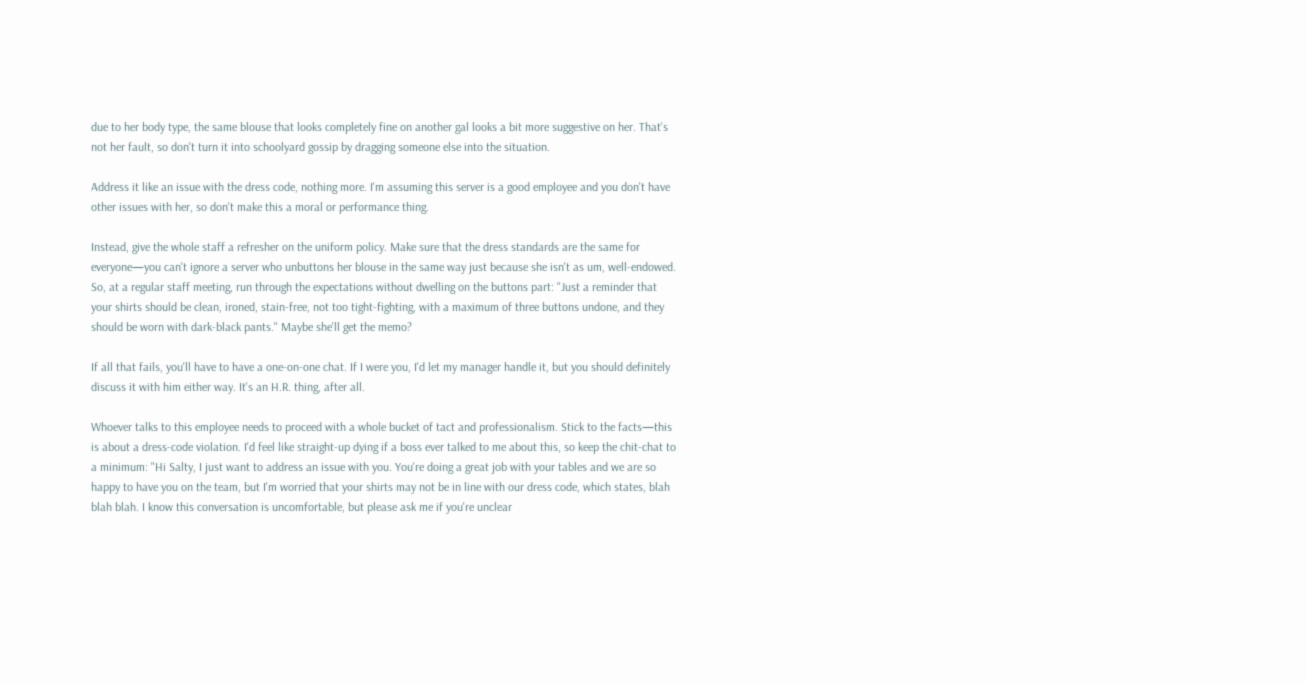due to her body type, the same blouse that looks completely fine on another gal looks a bit more suggestive on her. That's not her fault, so don't turn it into schoolyard gossip by dragging someone else into the situation.

Address it like an issue with the dress code, nothing more. I'm assuming this server is a good employee and you don't have other issues with her, so don't make this a moral or performance thing.

Instead, give the whole staff a refresher on the uniform policy. Make sure that the dress standards are the same for everyone—you can't ignore a server who unbuttons her blouse in the same way just because she isn't as um, well-endowed. So, at a regular staff meeting, run through the expectations without dwelling on the buttons part: "Just a reminder that your shirts should be clean, ironed, stain-free, not too tight-fighting, with a maximum of three buttons undone, and they should be worn with dark-black pants." Maybe she'll get the memo?

If all that fails, you'll have to have a one-on-one chat. If I were you, I'd let my manager handle it, but you should definitely discuss it with him either way. It's an H.R. thing, after all.

Whoever talks to this employee needs to proceed with a whole bucket of tact and professionalism. Stick to the facts—this is about a dress-code violation. I'd feel like straight-up dying if a boss ever talked to me about this, so keep the chit-chat to a minimum: "Hi Salty, I just want to address an issue with you. You're doing a great job with your tables and we are so happy to have you on the team, but I'm worried that your shirts may not be in line with our dress code, which states, blah blah blah. I know this conversation is uncomfortable, but please ask me if you're unclear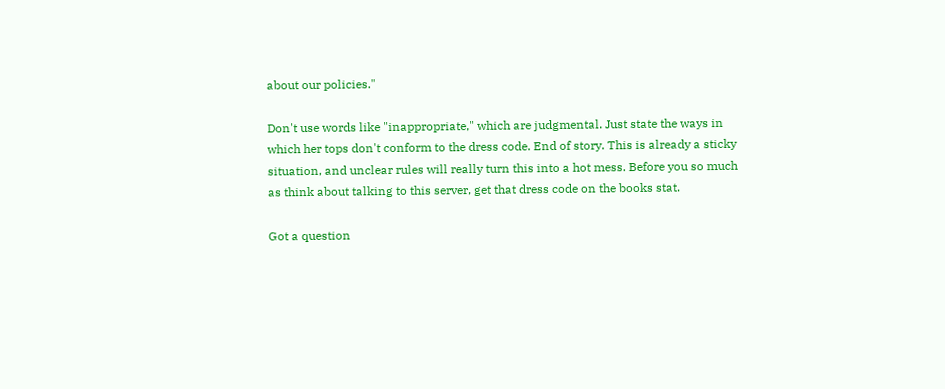about our policies."

Don't use words like "inappropriate," which are judgmental. Just state the ways in which her tops don't conform to the dress code. End of story. This is already a sticky situation, and unclear rules will really turn this into a hot mess. Before you so much as think about talking to this server, get that dress code on the books stat.

Got a question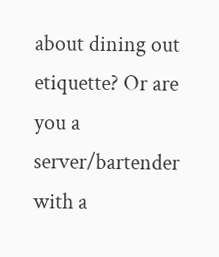about dining out etiquette? Or are you a server/bartender with a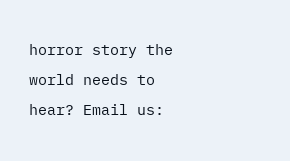horror story the world needs to hear? Email us: